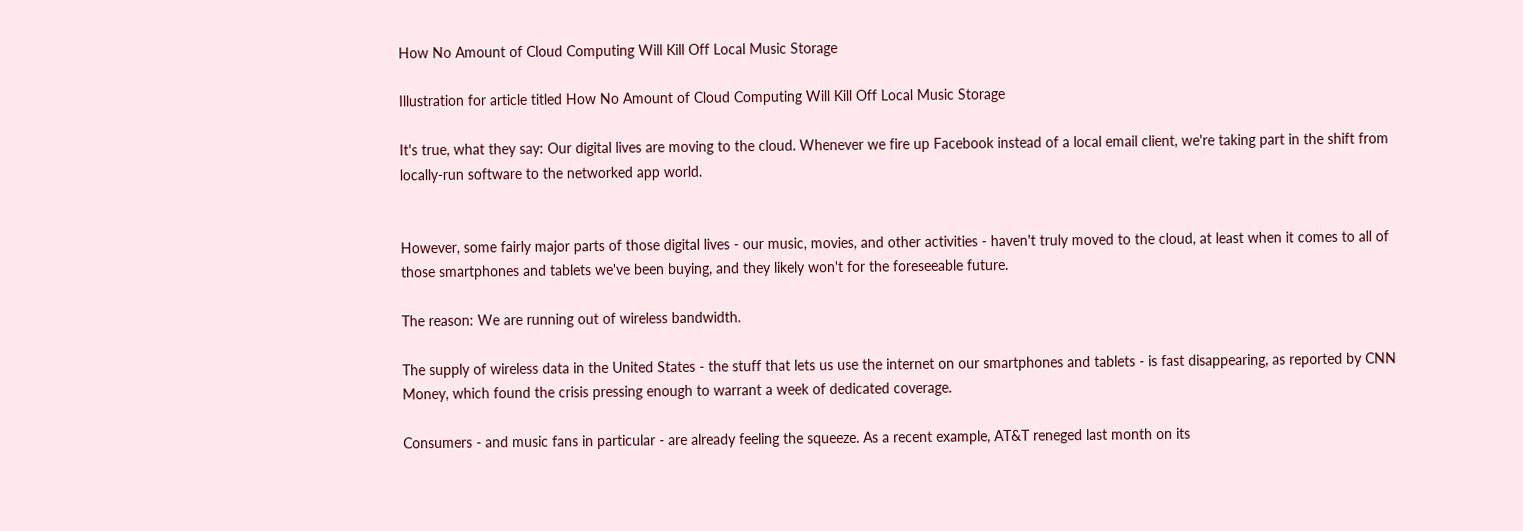How No Amount of Cloud Computing Will Kill Off Local Music Storage

Illustration for article titled How No Amount of Cloud Computing Will Kill Off Local Music Storage

It's true, what they say: Our digital lives are moving to the cloud. Whenever we fire up Facebook instead of a local email client, we're taking part in the shift from locally-run software to the networked app world.


However, some fairly major parts of those digital lives - our music, movies, and other activities - haven't truly moved to the cloud, at least when it comes to all of those smartphones and tablets we've been buying, and they likely won't for the foreseeable future.

The reason: We are running out of wireless bandwidth.

The supply of wireless data in the United States - the stuff that lets us use the internet on our smartphones and tablets - is fast disappearing, as reported by CNN Money, which found the crisis pressing enough to warrant a week of dedicated coverage.

Consumers - and music fans in particular - are already feeling the squeeze. As a recent example, AT&T reneged last month on its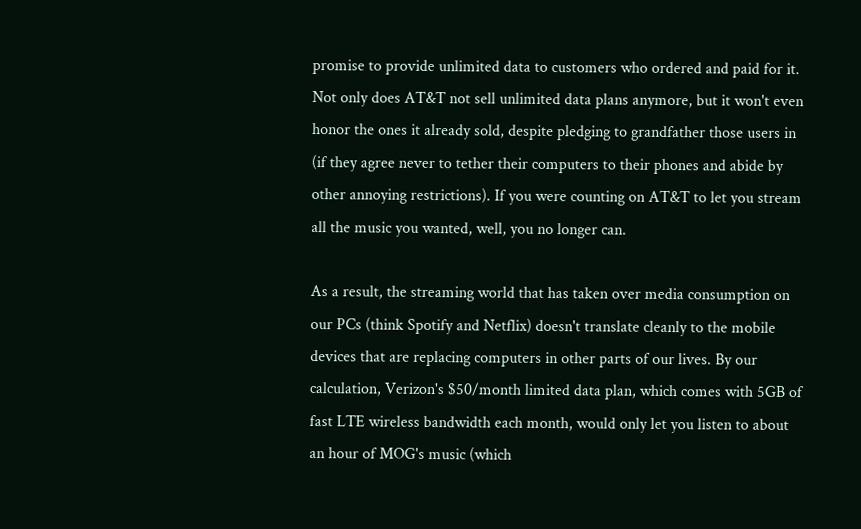promise to provide unlimited data to customers who ordered and paid for it. Not only does AT&T not sell unlimited data plans anymore, but it won't even honor the ones it already sold, despite pledging to grandfather those users in (if they agree never to tether their computers to their phones and abide by other annoying restrictions). If you were counting on AT&T to let you stream all the music you wanted, well, you no longer can.

As a result, the streaming world that has taken over media consumption on our PCs (think Spotify and Netflix) doesn't translate cleanly to the mobile devices that are replacing computers in other parts of our lives. By our calculation, Verizon's $50/month limited data plan, which comes with 5GB of fast LTE wireless bandwidth each month, would only let you listen to about an hour of MOG's music (which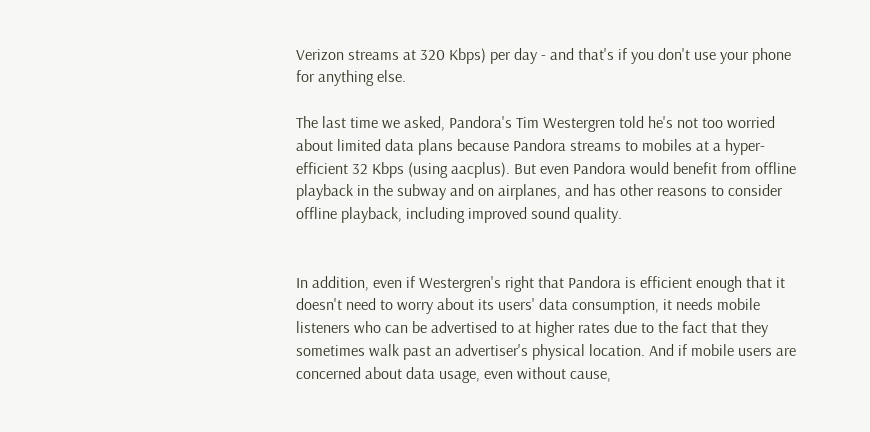Verizon streams at 320 Kbps) per day - and that's if you don't use your phone for anything else.

The last time we asked, Pandora's Tim Westergren told he's not too worried about limited data plans because Pandora streams to mobiles at a hyper-efficient 32 Kbps (using aacplus). But even Pandora would benefit from offline playback in the subway and on airplanes, and has other reasons to consider offline playback, including improved sound quality.


In addition, even if Westergren's right that Pandora is efficient enough that it doesn't need to worry about its users' data consumption, it needs mobile listeners who can be advertised to at higher rates due to the fact that they sometimes walk past an advertiser's physical location. And if mobile users are concerned about data usage, even without cause,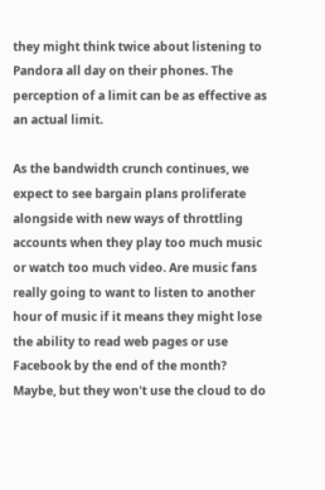they might think twice about listening to Pandora all day on their phones. The perception of a limit can be as effective as an actual limit.

As the bandwidth crunch continues, we expect to see bargain plans proliferate alongside with new ways of throttling accounts when they play too much music or watch too much video. Are music fans really going to want to listen to another hour of music if it means they might lose the ability to read web pages or use Facebook by the end of the month? Maybe, but they won't use the cloud to do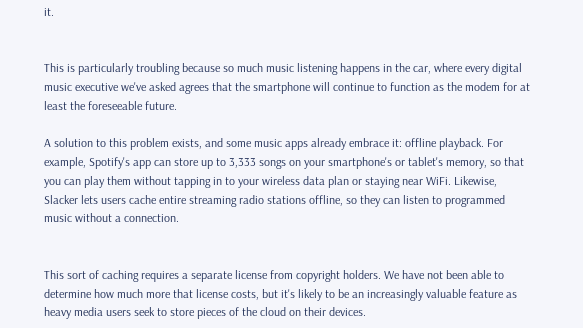it.


This is particularly troubling because so much music listening happens in the car, where every digital music executive we've asked agrees that the smartphone will continue to function as the modem for at least the foreseeable future.

A solution to this problem exists, and some music apps already embrace it: offline playback. For example, Spotify's app can store up to 3,333 songs on your smartphone's or tablet's memory, so that you can play them without tapping in to your wireless data plan or staying near WiFi. Likewise, Slacker lets users cache entire streaming radio stations offline, so they can listen to programmed music without a connection.


This sort of caching requires a separate license from copyright holders. We have not been able to determine how much more that license costs, but it's likely to be an increasingly valuable feature as heavy media users seek to store pieces of the cloud on their devices.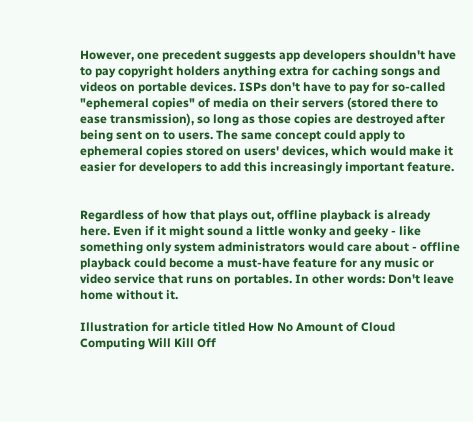However, one precedent suggests app developers shouldn't have to pay copyright holders anything extra for caching songs and videos on portable devices. ISPs don't have to pay for so-called "ephemeral copies" of media on their servers (stored there to ease transmission), so long as those copies are destroyed after being sent on to users. The same concept could apply to ephemeral copies stored on users' devices, which would make it easier for developers to add this increasingly important feature.


Regardless of how that plays out, offline playback is already here. Even if it might sound a little wonky and geeky - like something only system administrators would care about - offline playback could become a must-have feature for any music or video service that runs on portables. In other words: Don't leave home without it.

Illustration for article titled How No Amount of Cloud Computing Will Kill Off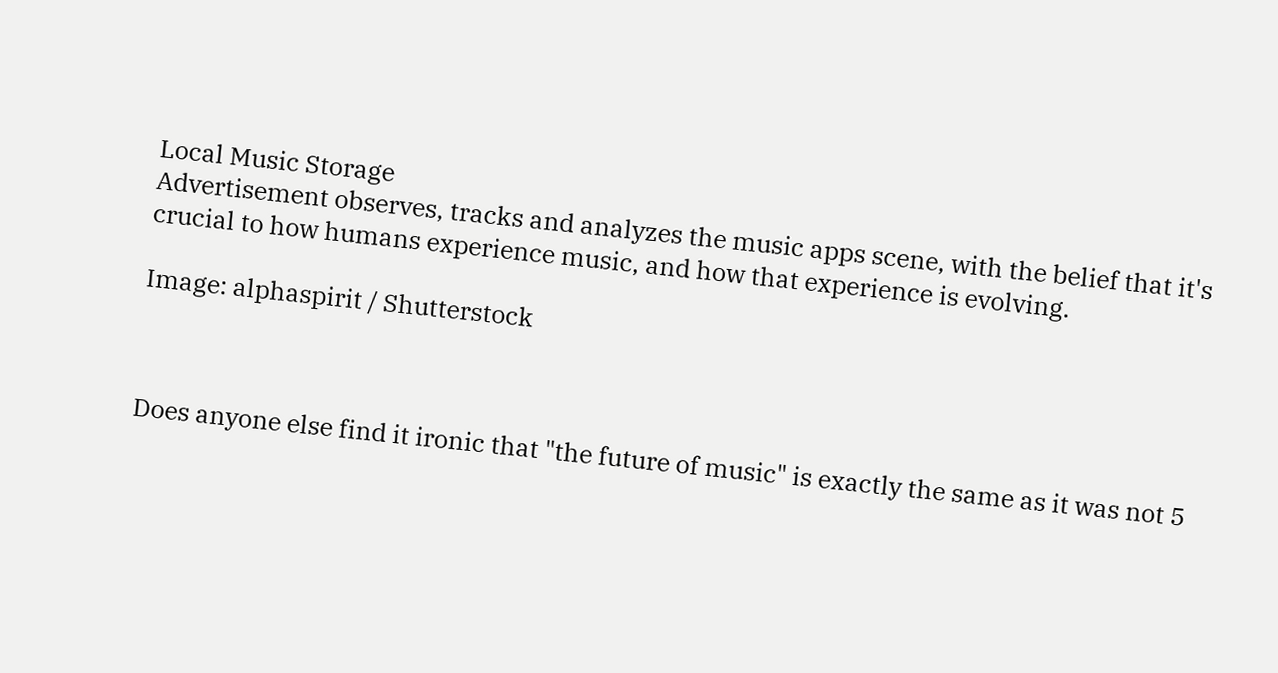Local Music Storage
Advertisement observes, tracks and analyzes the music apps scene, with the belief that it's crucial to how humans experience music, and how that experience is evolving.

Image: alphaspirit / Shutterstock



Does anyone else find it ironic that "the future of music" is exactly the same as it was not 5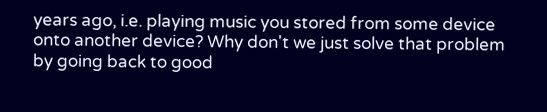years ago, i.e. playing music you stored from some device onto another device? Why don't we just solve that problem by going back to good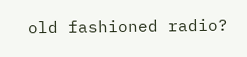old fashioned radio?